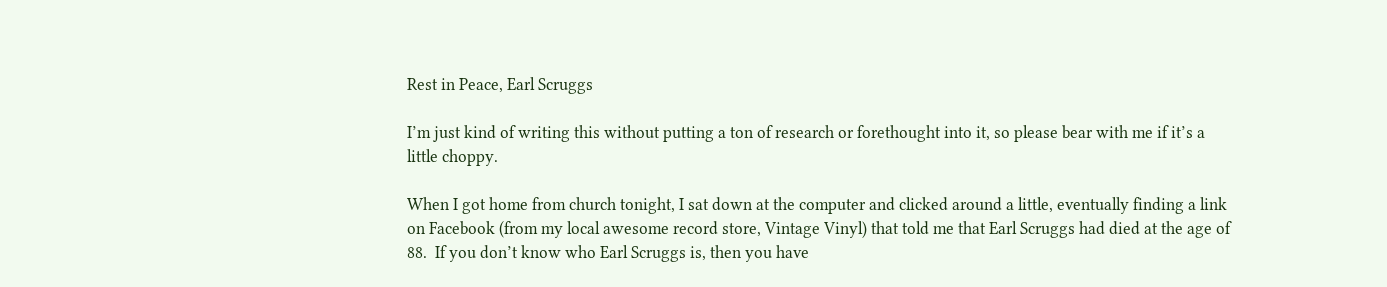Rest in Peace, Earl Scruggs

I’m just kind of writing this without putting a ton of research or forethought into it, so please bear with me if it’s a little choppy.

When I got home from church tonight, I sat down at the computer and clicked around a little, eventually finding a link on Facebook (from my local awesome record store, Vintage Vinyl) that told me that Earl Scruggs had died at the age of 88.  If you don’t know who Earl Scruggs is, then you have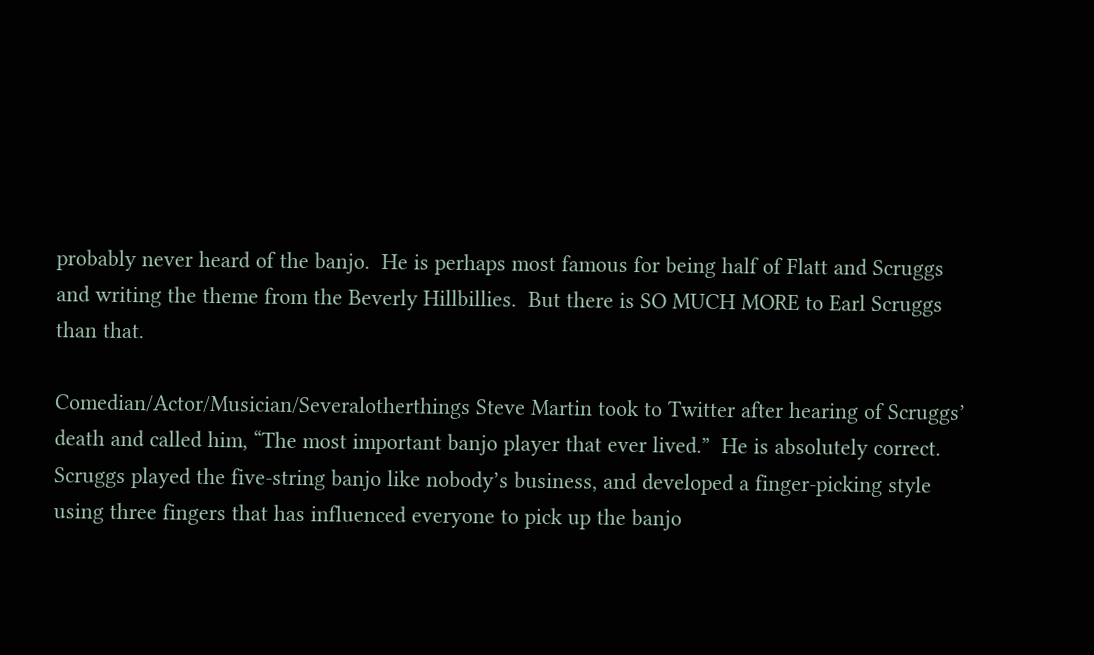probably never heard of the banjo.  He is perhaps most famous for being half of Flatt and Scruggs and writing the theme from the Beverly Hillbillies.  But there is SO MUCH MORE to Earl Scruggs than that.

Comedian/Actor/Musician/Severalotherthings Steve Martin took to Twitter after hearing of Scruggs’ death and called him, “The most important banjo player that ever lived.”  He is absolutely correct.  Scruggs played the five-string banjo like nobody’s business, and developed a finger-picking style using three fingers that has influenced everyone to pick up the banjo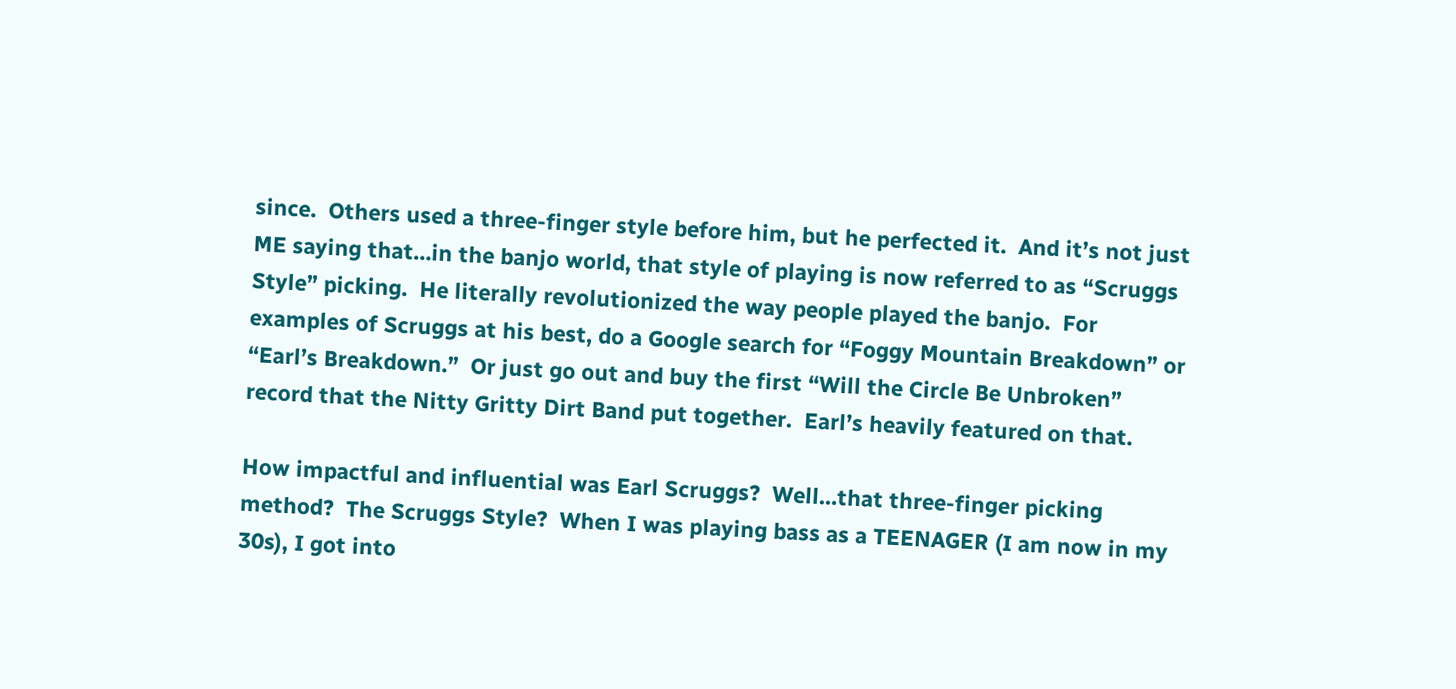since.  Others used a three-finger style before him, but he perfected it.  And it’s not just ME saying that…in the banjo world, that style of playing is now referred to as “Scruggs Style” picking.  He literally revolutionized the way people played the banjo.  For examples of Scruggs at his best, do a Google search for “Foggy Mountain Breakdown” or “Earl’s Breakdown.”  Or just go out and buy the first “Will the Circle Be Unbroken” record that the Nitty Gritty Dirt Band put together.  Earl’s heavily featured on that.

How impactful and influential was Earl Scruggs?  Well…that three-finger picking method?  The Scruggs Style?  When I was playing bass as a TEENAGER (I am now in my 30s), I got into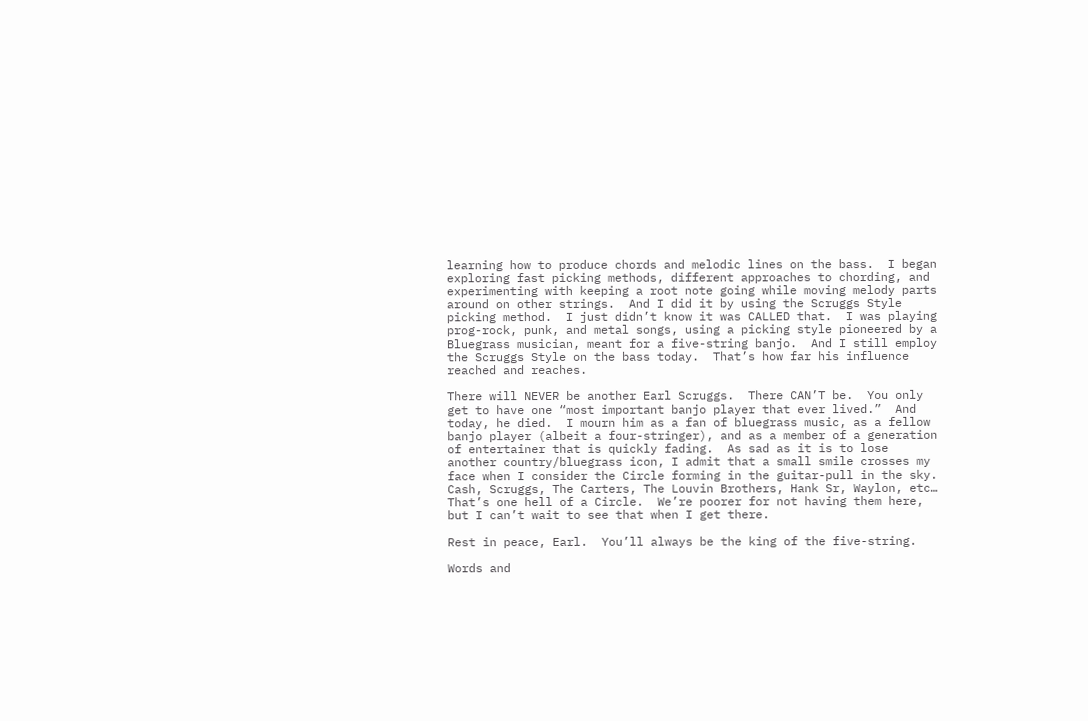learning how to produce chords and melodic lines on the bass.  I began exploring fast picking methods, different approaches to chording, and experimenting with keeping a root note going while moving melody parts around on other strings.  And I did it by using the Scruggs Style picking method.  I just didn’t know it was CALLED that.  I was playing prog-rock, punk, and metal songs, using a picking style pioneered by a Bluegrass musician, meant for a five-string banjo.  And I still employ the Scruggs Style on the bass today.  That’s how far his influence reached and reaches.

There will NEVER be another Earl Scruggs.  There CAN’T be.  You only get to have one “most important banjo player that ever lived.”  And today, he died.  I mourn him as a fan of bluegrass music, as a fellow banjo player (albeit a four-stringer), and as a member of a generation of entertainer that is quickly fading.  As sad as it is to lose another country/bluegrass icon, I admit that a small smile crosses my face when I consider the Circle forming in the guitar-pull in the sky.  Cash, Scruggs, The Carters, The Louvin Brothers, Hank Sr, Waylon, etc…  That’s one hell of a Circle.  We’re poorer for not having them here, but I can’t wait to see that when I get there.

Rest in peace, Earl.  You’ll always be the king of the five-string.

Words and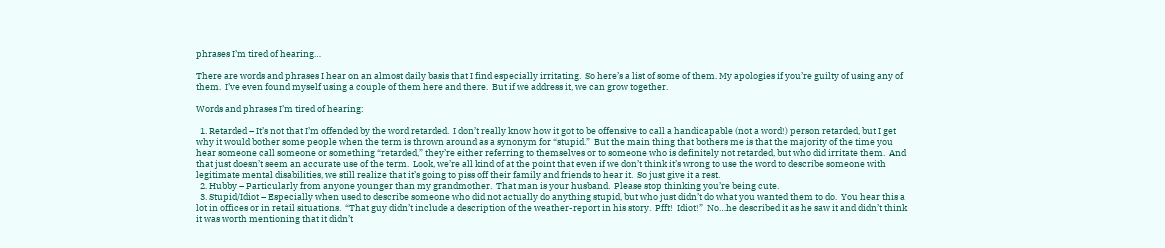phrases I’m tired of hearing…

There are words and phrases I hear on an almost daily basis that I find especially irritating.  So here’s a list of some of them. My apologies if you’re guilty of using any of them.  I’ve even found myself using a couple of them here and there.  But if we address it, we can grow together.

Words and phrases I’m tired of hearing:

  1. Retarded – It’s not that I’m offended by the word retarded.  I don’t really know how it got to be offensive to call a handicapable (not a word!) person retarded, but I get why it would bother some people when the term is thrown around as a synonym for “stupid.”  But the main thing that bothers me is that the majority of the time you hear someone call someone or something “retarded,” they’re either referring to themselves or to someone who is definitely not retarded, but who did irritate them.  And that just doesn’t seem an accurate use of the term.  Look, we’re all kind of at the point that even if we don’t think it’s wrong to use the word to describe someone with legitimate mental disabilities, we still realize that it’s going to piss off their family and friends to hear it.  So just give it a rest.
  2. Hubby – Particularly from anyone younger than my grandmother.  That man is your husband.  Please stop thinking you’re being cute.
  3. Stupid/Idiot – Especially when used to describe someone who did not actually do anything stupid, but who just didn’t do what you wanted them to do.  You hear this a lot in offices or in retail situations.  “That guy didn’t include a description of the weather-report in his story.  Pfft!  Idiot!”  No…he described it as he saw it and didn’t think it was worth mentioning that it didn’t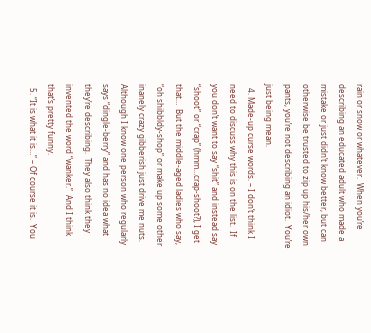rain or snow or whatever.  When you’re describing an educated adult who made a mistake or just didn’t know better, but can otherwise be trusted to zip up his/her own pants, you’re not describing an idiot.  You’re just being mean.
  4. Made-up curse words. – I don’t think I need to discuss why this is on the list.  If you don’t want to say “shit” and instead say “shoot” or “crap” (hmm…crap-shoot?), I get that…  But the middle-aged ladies who say, “oh shibbldy-shop” or make up some other inanely crazy gibberish just drive me nuts.  Although I know one person who regularly says “dingle-berry” and has no idea what they’re describing.  They also think they invented the word “wanker.”  And I think that’s pretty funny.
  5. “It is what it is…” – Of course it is.  You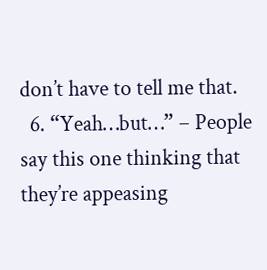don’t have to tell me that.
  6. “Yeah…but…” – People say this one thinking that they’re appeasing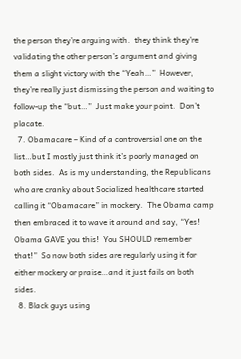the person they’re arguing with.  they think they’re validating the other person’s argument and giving them a slight victory with the “Yeah…”  However, they’re really just dismissing the person and waiting to follow-up the “but…”  Just make your point.  Don’t placate.
  7. Obamacare – Kind of a controversial one on the list…but I mostly just think it’s poorly managed on both sides.  As is my understanding, the Republicans who are cranky about Socialized healthcare started calling it “Obamacare” in mockery.  The Obama camp then embraced it to wave it around and say, “Yes!  Obama GAVE you this!  You SHOULD remember that!”  So now both sides are regularly using it for either mockery or praise…and it just fails on both sides.
  8. Black guys using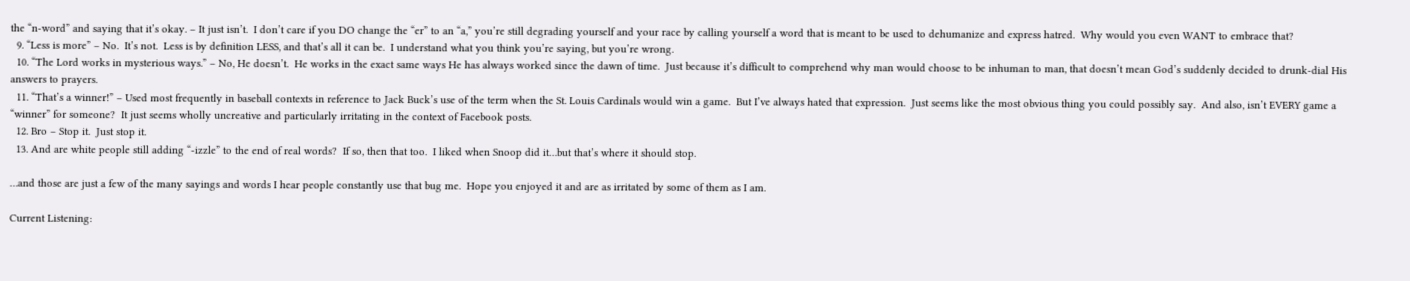the “n-word” and saying that it’s okay. – It just isn’t.  I don’t care if you DO change the “er” to an “a,” you’re still degrading yourself and your race by calling yourself a word that is meant to be used to dehumanize and express hatred.  Why would you even WANT to embrace that?
  9. “Less is more” – No.  It’s not.  Less is by definition LESS, and that’s all it can be.  I understand what you think you’re saying, but you’re wrong.
  10. “The Lord works in mysterious ways.” – No, He doesn’t.  He works in the exact same ways He has always worked since the dawn of time.  Just because it’s difficult to comprehend why man would choose to be inhuman to man, that doesn’t mean God’s suddenly decided to drunk-dial His answers to prayers.
  11. “That’s a winner!” – Used most frequently in baseball contexts in reference to Jack Buck’s use of the term when the St. Louis Cardinals would win a game.  But I’ve always hated that expression.  Just seems like the most obvious thing you could possibly say.  And also, isn’t EVERY game a “winner” for someone?  It just seems wholly uncreative and particularly irritating in the context of Facebook posts.
  12. Bro – Stop it.  Just stop it.
  13. And are white people still adding “-izzle” to the end of real words?  If so, then that too.  I liked when Snoop did it…but that’s where it should stop.

…and those are just a few of the many sayings and words I hear people constantly use that bug me.  Hope you enjoyed it and are as irritated by some of them as I am.

Current Listening: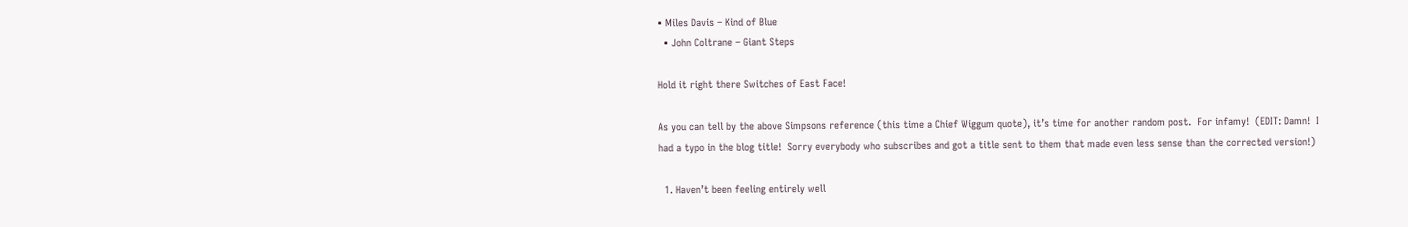• Miles Davis – Kind of Blue
  • John Coltrane – Giant Steps

Hold it right there Switches of East Face!

As you can tell by the above Simpsons reference (this time a Chief Wiggum quote), it’s time for another random post.  For infamy!  (EDIT: Damn!  I had a typo in the blog title!  Sorry everybody who subscribes and got a title sent to them that made even less sense than the corrected version!)

  1. Haven’t been feeling entirely well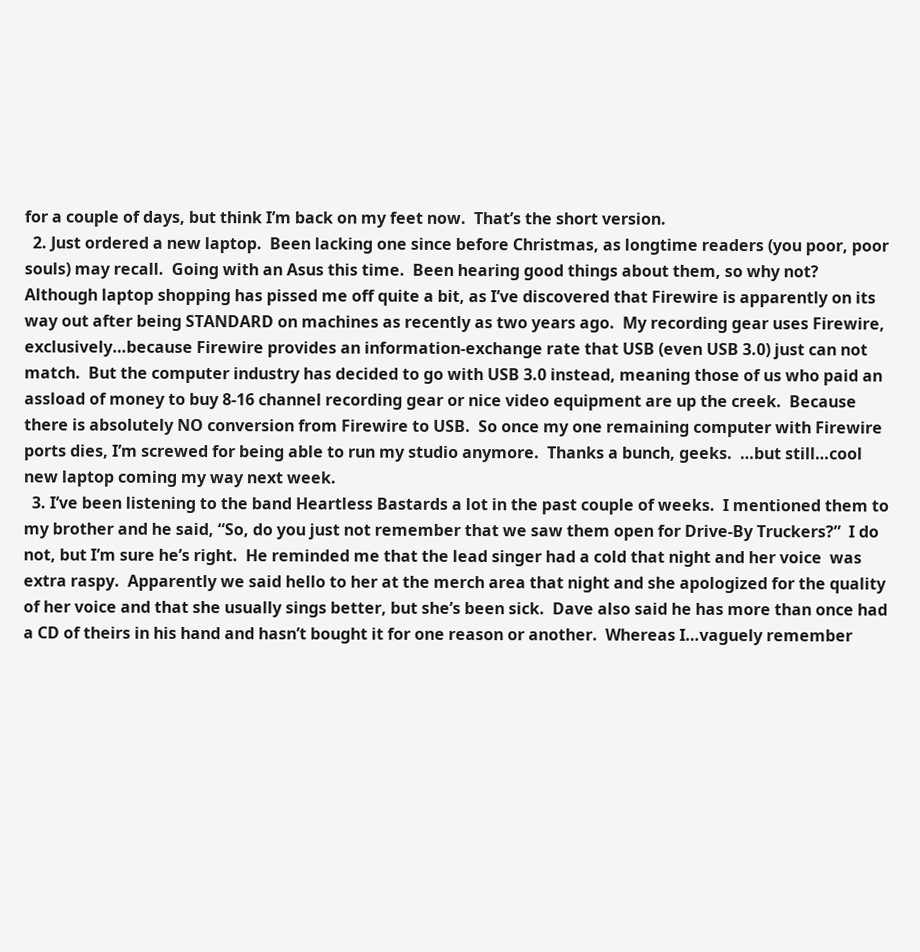for a couple of days, but think I’m back on my feet now.  That’s the short version.
  2. Just ordered a new laptop.  Been lacking one since before Christmas, as longtime readers (you poor, poor souls) may recall.  Going with an Asus this time.  Been hearing good things about them, so why not?  Although laptop shopping has pissed me off quite a bit, as I’ve discovered that Firewire is apparently on its way out after being STANDARD on machines as recently as two years ago.  My recording gear uses Firewire, exclusively…because Firewire provides an information-exchange rate that USB (even USB 3.0) just can not match.  But the computer industry has decided to go with USB 3.0 instead, meaning those of us who paid an assload of money to buy 8-16 channel recording gear or nice video equipment are up the creek.  Because there is absolutely NO conversion from Firewire to USB.  So once my one remaining computer with Firewire ports dies, I’m screwed for being able to run my studio anymore.  Thanks a bunch, geeks.  …but still…cool new laptop coming my way next week.
  3. I’ve been listening to the band Heartless Bastards a lot in the past couple of weeks.  I mentioned them to my brother and he said, “So, do you just not remember that we saw them open for Drive-By Truckers?”  I do not, but I’m sure he’s right.  He reminded me that the lead singer had a cold that night and her voice  was extra raspy.  Apparently we said hello to her at the merch area that night and she apologized for the quality of her voice and that she usually sings better, but she’s been sick.  Dave also said he has more than once had a CD of theirs in his hand and hasn’t bought it for one reason or another.  Whereas I…vaguely remember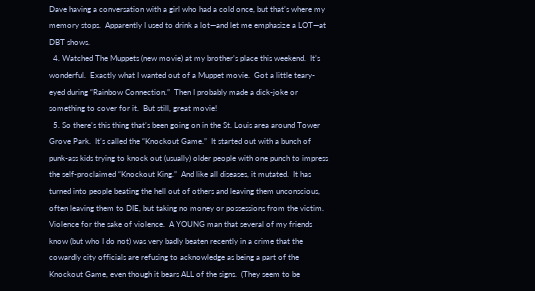Dave having a conversation with a girl who had a cold once, but that’s where my memory stops.  Apparently I used to drink a lot—and let me emphasize a LOT—at DBT shows.
  4. Watched The Muppets (new movie) at my brother’s place this weekend.  It’s wonderful.  Exactly what I wanted out of a Muppet movie.  Got a little teary-eyed during “Rainbow Connection.”  Then I probably made a dick-joke or something to cover for it.  But still, great movie!
  5. So there’s this thing that’s been going on in the St. Louis area around Tower Grove Park.  It’s called the “Knockout Game.”  It started out with a bunch of punk-ass kids trying to knock out (usually) older people with one punch to impress the self-proclaimed “Knockout King.”  And like all diseases, it mutated.  It has turned into people beating the hell out of others and leaving them unconscious, often leaving them to DIE, but taking no money or possessions from the victim.  Violence for the sake of violence.  A YOUNG man that several of my friends know (but who I do not) was very badly beaten recently in a crime that the cowardly city officials are refusing to acknowledge as being a part of the Knockout Game, even though it bears ALL of the signs.  (They seem to be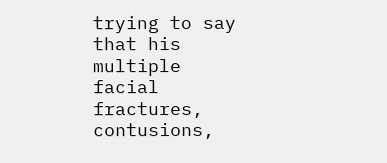trying to say that his multiple facial fractures, contusions,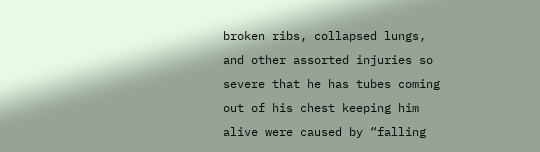broken ribs, collapsed lungs, and other assorted injuries so severe that he has tubes coming out of his chest keeping him alive were caused by “falling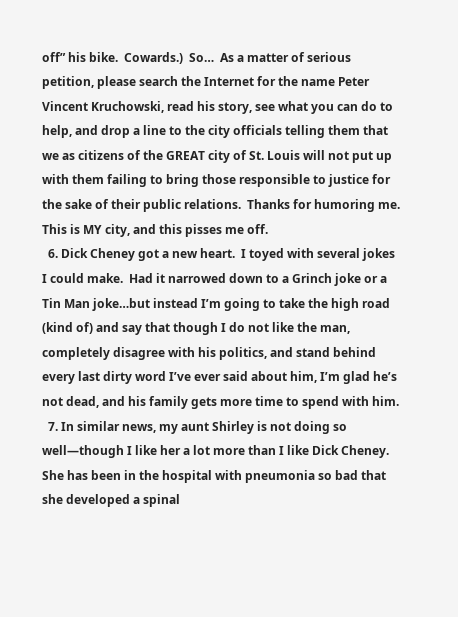off” his bike.  Cowards.)  So…  As a matter of serious petition, please search the Internet for the name Peter Vincent Kruchowski, read his story, see what you can do to help, and drop a line to the city officials telling them that we as citizens of the GREAT city of St. Louis will not put up with them failing to bring those responsible to justice for the sake of their public relations.  Thanks for humoring me.  This is MY city, and this pisses me off.
  6. Dick Cheney got a new heart.  I toyed with several jokes I could make.  Had it narrowed down to a Grinch joke or a Tin Man joke…but instead I’m going to take the high road (kind of) and say that though I do not like the man, completely disagree with his politics, and stand behind every last dirty word I’ve ever said about him, I’m glad he’s not dead, and his family gets more time to spend with him.
  7. In similar news, my aunt Shirley is not doing so well—though I like her a lot more than I like Dick Cheney.  She has been in the hospital with pneumonia so bad that she developed a spinal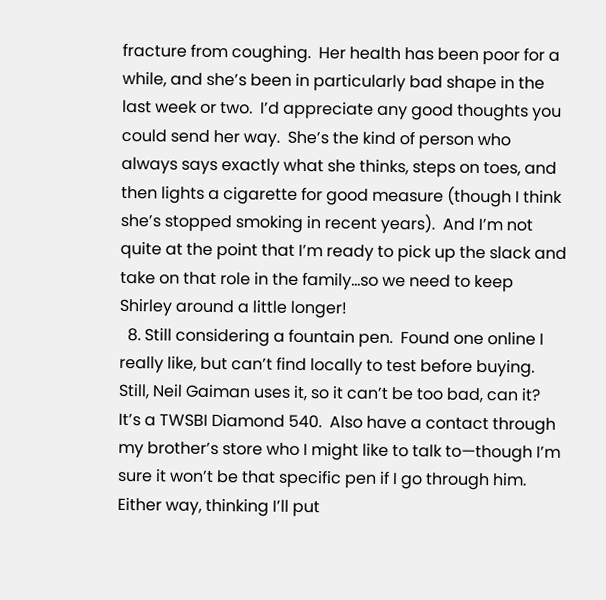fracture from coughing.  Her health has been poor for a while, and she’s been in particularly bad shape in the last week or two.  I’d appreciate any good thoughts you could send her way.  She’s the kind of person who always says exactly what she thinks, steps on toes, and then lights a cigarette for good measure (though I think she’s stopped smoking in recent years).  And I’m not quite at the point that I’m ready to pick up the slack and take on that role in the family…so we need to keep Shirley around a little longer!
  8. Still considering a fountain pen.  Found one online I really like, but can’t find locally to test before buying.  Still, Neil Gaiman uses it, so it can’t be too bad, can it?  It’s a TWSBI Diamond 540.  Also have a contact through my brother’s store who I might like to talk to—though I’m sure it won’t be that specific pen if I go through him.  Either way, thinking I’ll put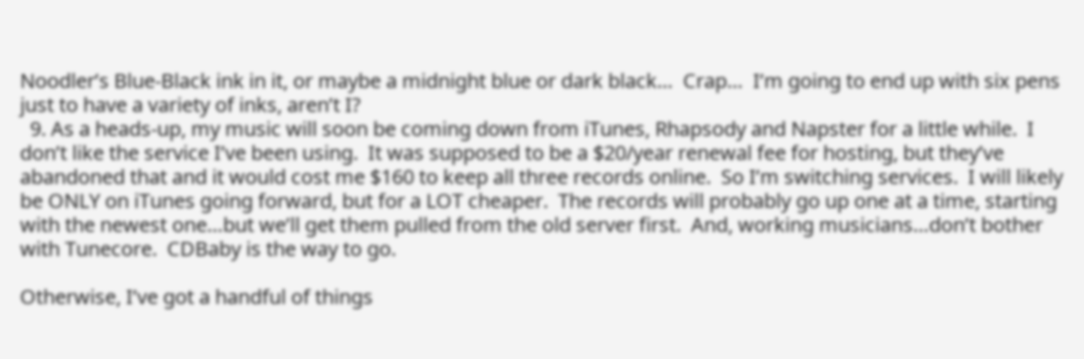Noodler’s Blue-Black ink in it, or maybe a midnight blue or dark black…  Crap…  I’m going to end up with six pens just to have a variety of inks, aren’t I?
  9. As a heads-up, my music will soon be coming down from iTunes, Rhapsody and Napster for a little while.  I don’t like the service I’ve been using.  It was supposed to be a $20/year renewal fee for hosting, but they’ve abandoned that and it would cost me $160 to keep all three records online.  So I’m switching services.  I will likely be ONLY on iTunes going forward, but for a LOT cheaper.  The records will probably go up one at a time, starting with the newest one…but we’ll get them pulled from the old server first.  And, working musicians…don’t bother with Tunecore.  CDBaby is the way to go.

Otherwise, I’ve got a handful of things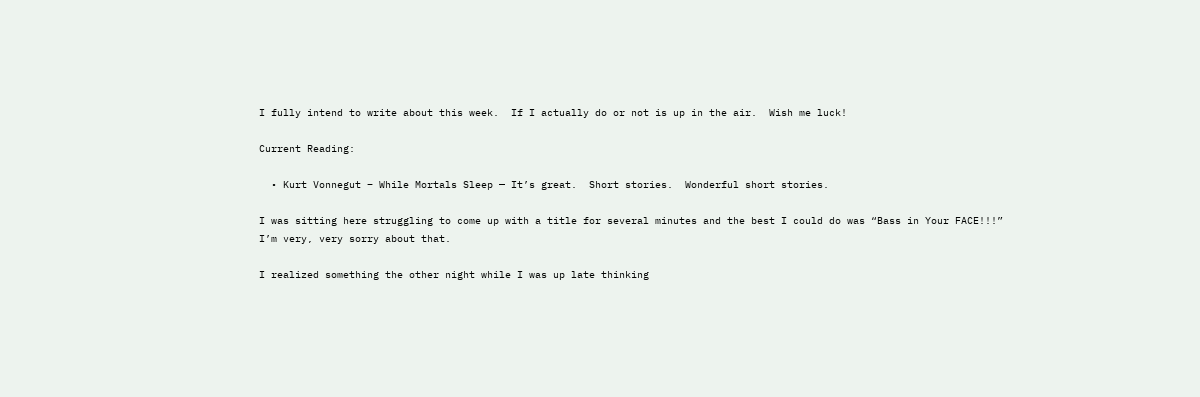I fully intend to write about this week.  If I actually do or not is up in the air.  Wish me luck!

Current Reading:

  • Kurt Vonnegut – While Mortals Sleep — It’s great.  Short stories.  Wonderful short stories.

I was sitting here struggling to come up with a title for several minutes and the best I could do was “Bass in Your FACE!!!” I’m very, very sorry about that.

I realized something the other night while I was up late thinking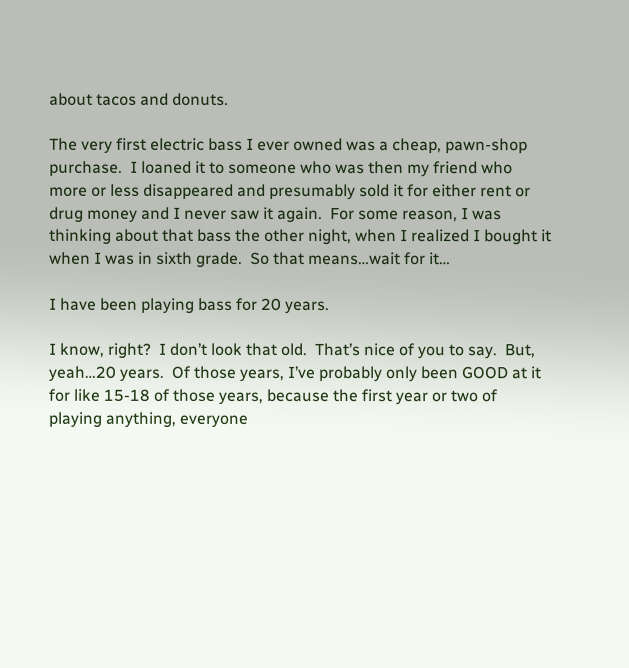about tacos and donuts.

The very first electric bass I ever owned was a cheap, pawn-shop purchase.  I loaned it to someone who was then my friend who more or less disappeared and presumably sold it for either rent or drug money and I never saw it again.  For some reason, I was thinking about that bass the other night, when I realized I bought it when I was in sixth grade.  So that means…wait for it…

I have been playing bass for 20 years.

I know, right?  I don’t look that old.  That’s nice of you to say.  But, yeah…20 years.  Of those years, I’ve probably only been GOOD at it for like 15-18 of those years, because the first year or two of playing anything, everyone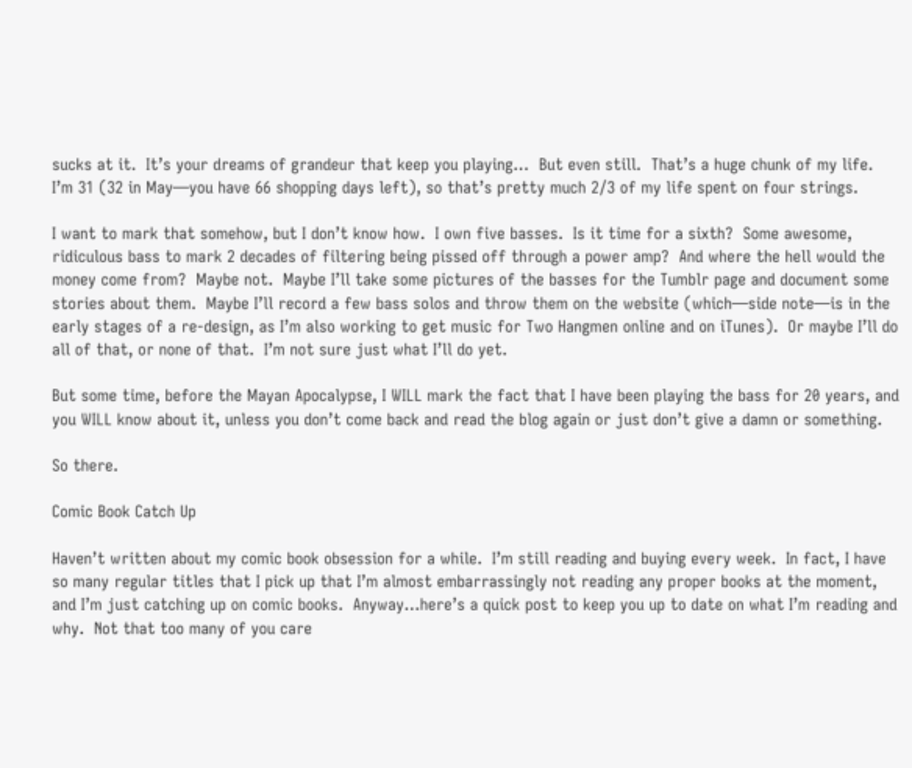sucks at it.  It’s your dreams of grandeur that keep you playing…  But even still.  That’s a huge chunk of my life.  I’m 31 (32 in May—you have 66 shopping days left), so that’s pretty much 2/3 of my life spent on four strings.

I want to mark that somehow, but I don’t know how.  I own five basses.  Is it time for a sixth?  Some awesome, ridiculous bass to mark 2 decades of filtering being pissed off through a power amp?  And where the hell would the money come from?  Maybe not.  Maybe I’ll take some pictures of the basses for the Tumblr page and document some stories about them.  Maybe I’ll record a few bass solos and throw them on the website (which—side note—is in the early stages of a re-design, as I’m also working to get music for Two Hangmen online and on iTunes).  Or maybe I’ll do all of that, or none of that.  I’m not sure just what I’ll do yet.

But some time, before the Mayan Apocalypse, I WILL mark the fact that I have been playing the bass for 20 years, and you WILL know about it, unless you don’t come back and read the blog again or just don’t give a damn or something.

So there.

Comic Book Catch Up

Haven’t written about my comic book obsession for a while.  I’m still reading and buying every week.  In fact, I have so many regular titles that I pick up that I’m almost embarrassingly not reading any proper books at the moment, and I’m just catching up on comic books.  Anyway…here’s a quick post to keep you up to date on what I’m reading and why.  Not that too many of you care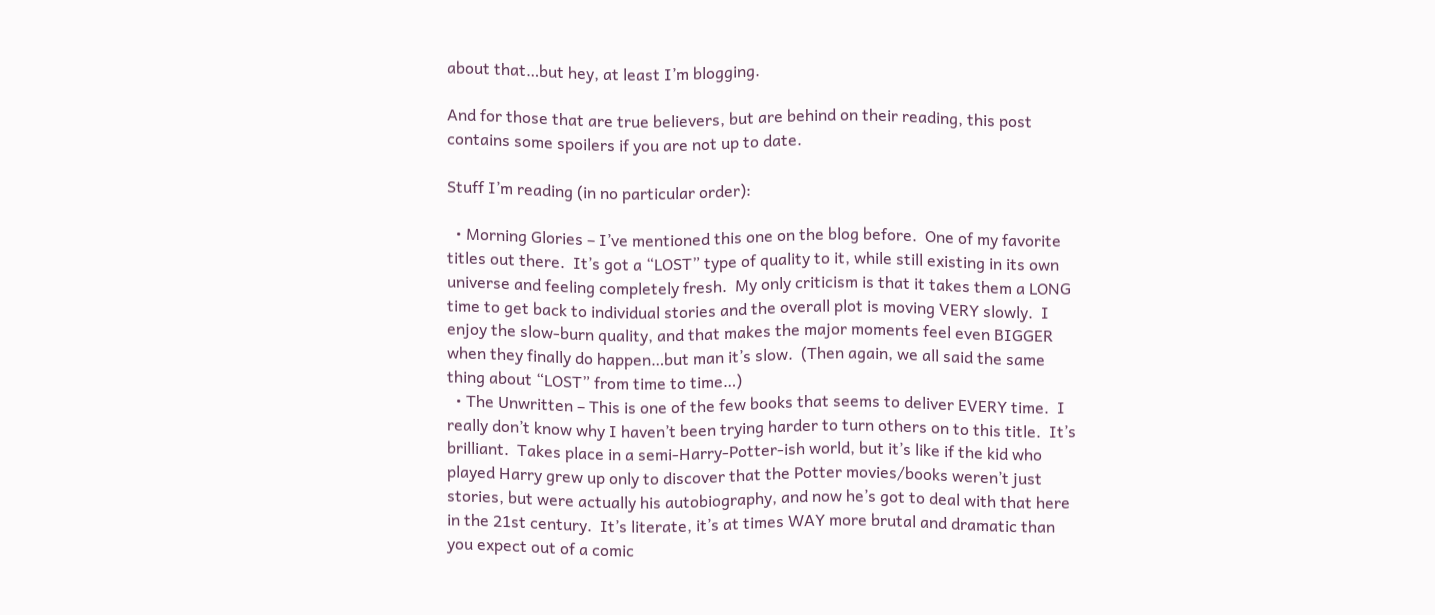about that…but hey, at least I’m blogging.

And for those that are true believers, but are behind on their reading, this post contains some spoilers if you are not up to date.

Stuff I’m reading (in no particular order):

  • Morning Glories – I’ve mentioned this one on the blog before.  One of my favorite titles out there.  It’s got a “LOST” type of quality to it, while still existing in its own universe and feeling completely fresh.  My only criticism is that it takes them a LONG time to get back to individual stories and the overall plot is moving VERY slowly.  I enjoy the slow-burn quality, and that makes the major moments feel even BIGGER when they finally do happen…but man it’s slow.  (Then again, we all said the same thing about “LOST” from time to time…)
  • The Unwritten – This is one of the few books that seems to deliver EVERY time.  I really don’t know why I haven’t been trying harder to turn others on to this title.  It’s brilliant.  Takes place in a semi-Harry-Potter-ish world, but it’s like if the kid who played Harry grew up only to discover that the Potter movies/books weren’t just stories, but were actually his autobiography, and now he’s got to deal with that here in the 21st century.  It’s literate, it’s at times WAY more brutal and dramatic than you expect out of a comic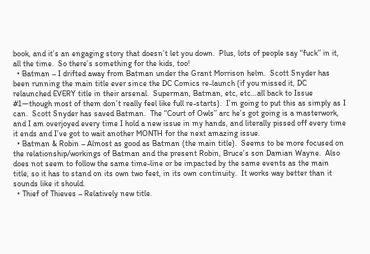book, and it’s an engaging story that doesn’t let you down.  Plus, lots of people say “fuck” in it, all the time.  So there’s something for the kids, too!
  • Batman – I drifted away from Batman under the Grant Morrison helm.  Scott Snyder has been running the main title ever since the DC Comics re-launch (if you missed it, DC relaunched EVERY title in their arsenal.  Superman, Batman, etc, etc…all back to Issue #1—though most of them don’t really feel like full re-starts).  I’m going to put this as simply as I can.  Scott Snyder has saved Batman.  The “Court of Owls” arc he’s got going is a masterwork, and I am overjoyed every time I hold a new issue in my hands, and literally pissed off every time it ends and I’ve got to wait another MONTH for the next amazing issue.
  • Batman & Robin – Almost as good as Batman (the main title).  Seems to be more focused on the relationship/workings of Batman and the present Robin, Bruce’s son Damian Wayne.  Also does not seem to follow the same time-line or be impacted by the same events as the main title, so it has to stand on its own two feet, in its own continuity.  It works way better than it sounds like it should.
  • Thief of Thieves – Relatively new title.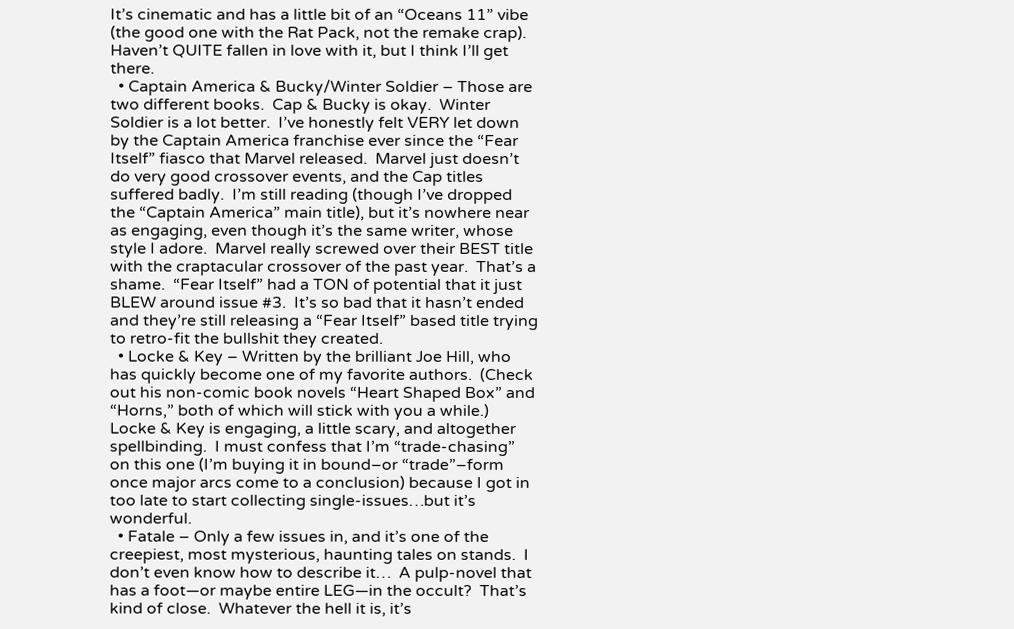It’s cinematic and has a little bit of an “Oceans 11” vibe (the good one with the Rat Pack, not the remake crap).  Haven’t QUITE fallen in love with it, but I think I’ll get there.
  • Captain America & Bucky/Winter Soldier – Those are two different books.  Cap & Bucky is okay.  Winter Soldier is a lot better.  I’ve honestly felt VERY let down by the Captain America franchise ever since the “Fear Itself” fiasco that Marvel released.  Marvel just doesn’t do very good crossover events, and the Cap titles suffered badly.  I’m still reading (though I’ve dropped the “Captain America” main title), but it’s nowhere near as engaging, even though it’s the same writer, whose style I adore.  Marvel really screwed over their BEST title with the craptacular crossover of the past year.  That’s a shame.  “Fear Itself” had a TON of potential that it just BLEW around issue #3.  It’s so bad that it hasn’t ended and they’re still releasing a “Fear Itself” based title trying to retro-fit the bullshit they created.
  • Locke & Key – Written by the brilliant Joe Hill, who has quickly become one of my favorite authors.  (Check out his non-comic book novels “Heart Shaped Box” and “Horns,” both of which will stick with you a while.)  Locke & Key is engaging, a little scary, and altogether spellbinding.  I must confess that I’m “trade-chasing” on this one (I’m buying it in bound–or “trade”–form once major arcs come to a conclusion) because I got in too late to start collecting single-issues…but it’s wonderful.
  • Fatale – Only a few issues in, and it’s one of the creepiest, most mysterious, haunting tales on stands.  I don’t even know how to describe it…  A pulp-novel that has a foot—or maybe entire LEG—in the occult?  That’s kind of close.  Whatever the hell it is, it’s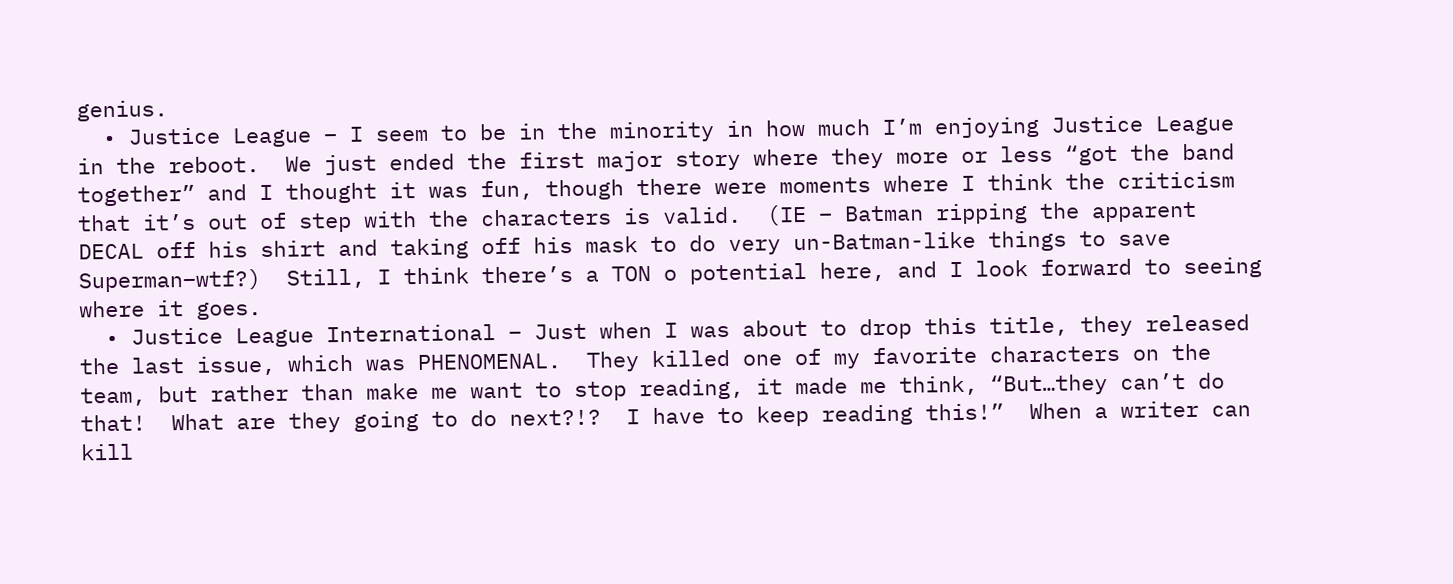genius.
  • Justice League – I seem to be in the minority in how much I’m enjoying Justice League in the reboot.  We just ended the first major story where they more or less “got the band together” and I thought it was fun, though there were moments where I think the criticism that it’s out of step with the characters is valid.  (IE – Batman ripping the apparent DECAL off his shirt and taking off his mask to do very un-Batman-like things to save Superman–wtf?)  Still, I think there’s a TON o potential here, and I look forward to seeing where it goes.
  • Justice League International – Just when I was about to drop this title, they released the last issue, which was PHENOMENAL.  They killed one of my favorite characters on the team, but rather than make me want to stop reading, it made me think, “But…they can’t do that!  What are they going to do next?!?  I have to keep reading this!”  When a writer can kill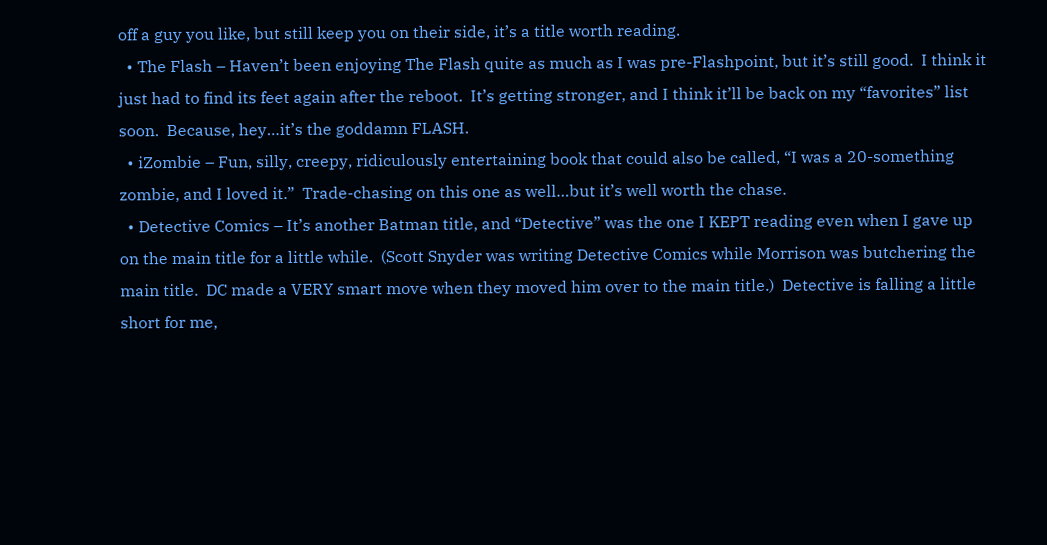off a guy you like, but still keep you on their side, it’s a title worth reading.
  • The Flash – Haven’t been enjoying The Flash quite as much as I was pre-Flashpoint, but it’s still good.  I think it just had to find its feet again after the reboot.  It’s getting stronger, and I think it’ll be back on my “favorites” list soon.  Because, hey…it’s the goddamn FLASH.
  • iZombie – Fun, silly, creepy, ridiculously entertaining book that could also be called, “I was a 20-something zombie, and I loved it.”  Trade-chasing on this one as well…but it’s well worth the chase.
  • Detective Comics – It’s another Batman title, and “Detective” was the one I KEPT reading even when I gave up on the main title for a little while.  (Scott Snyder was writing Detective Comics while Morrison was butchering the main title.  DC made a VERY smart move when they moved him over to the main title.)  Detective is falling a little short for me,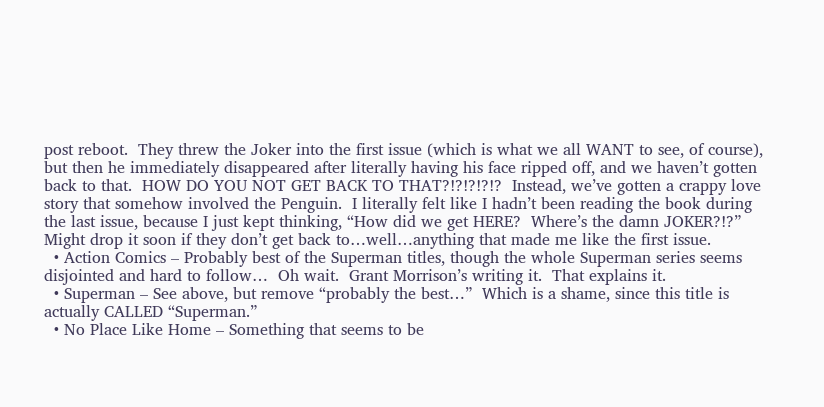post reboot.  They threw the Joker into the first issue (which is what we all WANT to see, of course), but then he immediately disappeared after literally having his face ripped off, and we haven’t gotten back to that.  HOW DO YOU NOT GET BACK TO THAT?!?!?!?!?  Instead, we’ve gotten a crappy love story that somehow involved the Penguin.  I literally felt like I hadn’t been reading the book during the last issue, because I just kept thinking, “How did we get HERE?  Where’s the damn JOKER?!?”  Might drop it soon if they don’t get back to…well…anything that made me like the first issue.
  • Action Comics – Probably best of the Superman titles, though the whole Superman series seems disjointed and hard to follow…  Oh wait.  Grant Morrison’s writing it.  That explains it.
  • Superman – See above, but remove “probably the best…”  Which is a shame, since this title is actually CALLED “Superman.”
  • No Place Like Home – Something that seems to be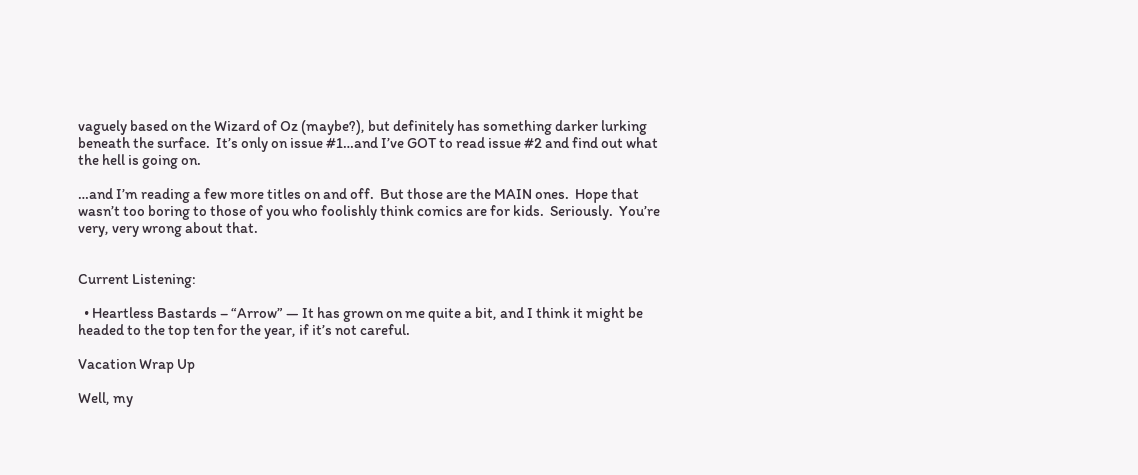vaguely based on the Wizard of Oz (maybe?), but definitely has something darker lurking beneath the surface.  It’s only on issue #1…and I’ve GOT to read issue #2 and find out what the hell is going on.

…and I’m reading a few more titles on and off.  But those are the MAIN ones.  Hope that wasn’t too boring to those of you who foolishly think comics are for kids.  Seriously.  You’re very, very wrong about that.


Current Listening:

  • Heartless Bastards – “Arrow” — It has grown on me quite a bit, and I think it might be headed to the top ten for the year, if it’s not careful.

Vacation Wrap Up

Well, my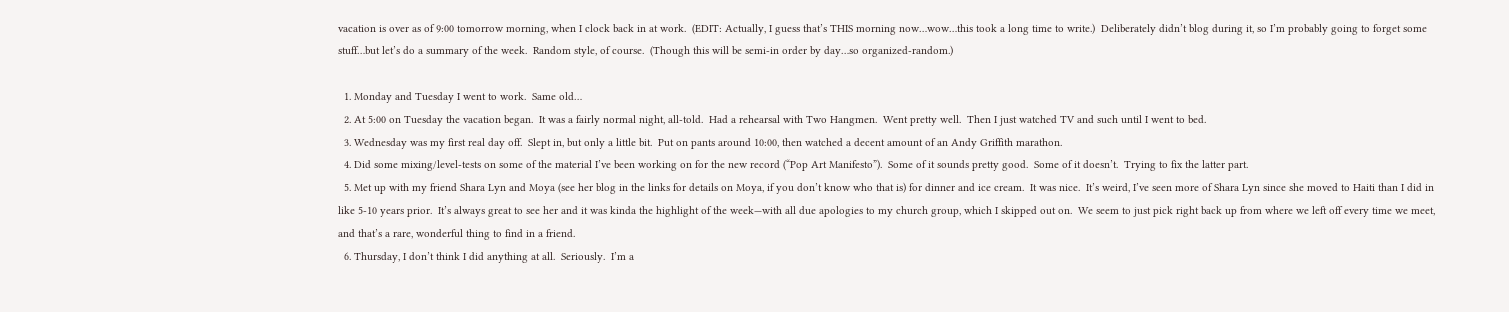vacation is over as of 9:00 tomorrow morning, when I clock back in at work.  (EDIT: Actually, I guess that’s THIS morning now…wow…this took a long time to write.)  Deliberately didn’t blog during it, so I’m probably going to forget some stuff…but let’s do a summary of the week.  Random style, of course.  (Though this will be semi-in order by day…so organized-random.)

  1. Monday and Tuesday I went to work.  Same old…
  2. At 5:00 on Tuesday the vacation began.  It was a fairly normal night, all-told.  Had a rehearsal with Two Hangmen.  Went pretty well.  Then I just watched TV and such until I went to bed.
  3. Wednesday was my first real day off.  Slept in, but only a little bit.  Put on pants around 10:00, then watched a decent amount of an Andy Griffith marathon.
  4. Did some mixing/level-tests on some of the material I’ve been working on for the new record (“Pop Art Manifesto”).  Some of it sounds pretty good.  Some of it doesn’t.  Trying to fix the latter part.
  5. Met up with my friend Shara Lyn and Moya (see her blog in the links for details on Moya, if you don’t know who that is) for dinner and ice cream.  It was nice.  It’s weird, I’ve seen more of Shara Lyn since she moved to Haiti than I did in like 5-10 years prior.  It’s always great to see her and it was kinda the highlight of the week—with all due apologies to my church group, which I skipped out on.  We seem to just pick right back up from where we left off every time we meet, and that’s a rare, wonderful thing to find in a friend.
  6. Thursday, I don’t think I did anything at all.  Seriously.  I’m a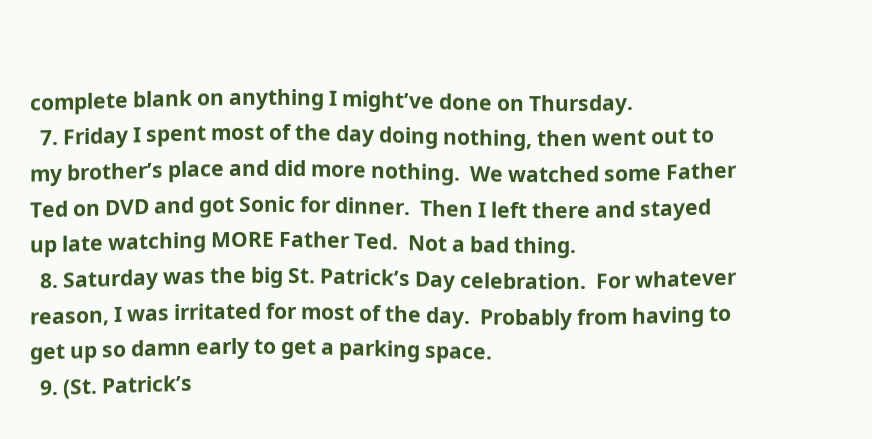complete blank on anything I might’ve done on Thursday.
  7. Friday I spent most of the day doing nothing, then went out to my brother’s place and did more nothing.  We watched some Father Ted on DVD and got Sonic for dinner.  Then I left there and stayed up late watching MORE Father Ted.  Not a bad thing.
  8. Saturday was the big St. Patrick’s Day celebration.  For whatever reason, I was irritated for most of the day.  Probably from having to get up so damn early to get a parking space.
  9. (St. Patrick’s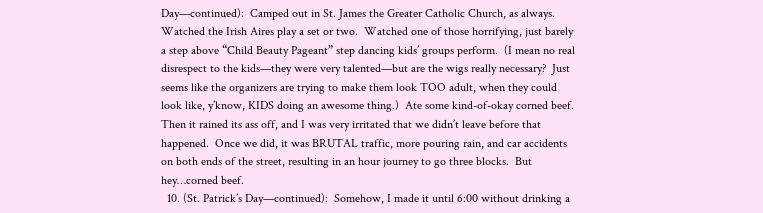Day—continued):  Camped out in St. James the Greater Catholic Church, as always.  Watched the Irish Aires play a set or two.  Watched one of those horrifying, just barely a step above “Child Beauty Pageant” step dancing kids’ groups perform.  (I mean no real disrespect to the kids—they were very talented—but are the wigs really necessary?  Just seems like the organizers are trying to make them look TOO adult, when they could look like, y’know, KIDS doing an awesome thing.)  Ate some kind-of-okay corned beef.  Then it rained its ass off, and I was very irritated that we didn’t leave before that happened.  Once we did, it was BRUTAL traffic, more pouring rain, and car accidents on both ends of the street, resulting in an hour journey to go three blocks.  But hey…corned beef.
  10. (St. Patrick’s Day—continued):  Somehow, I made it until 6:00 without drinking a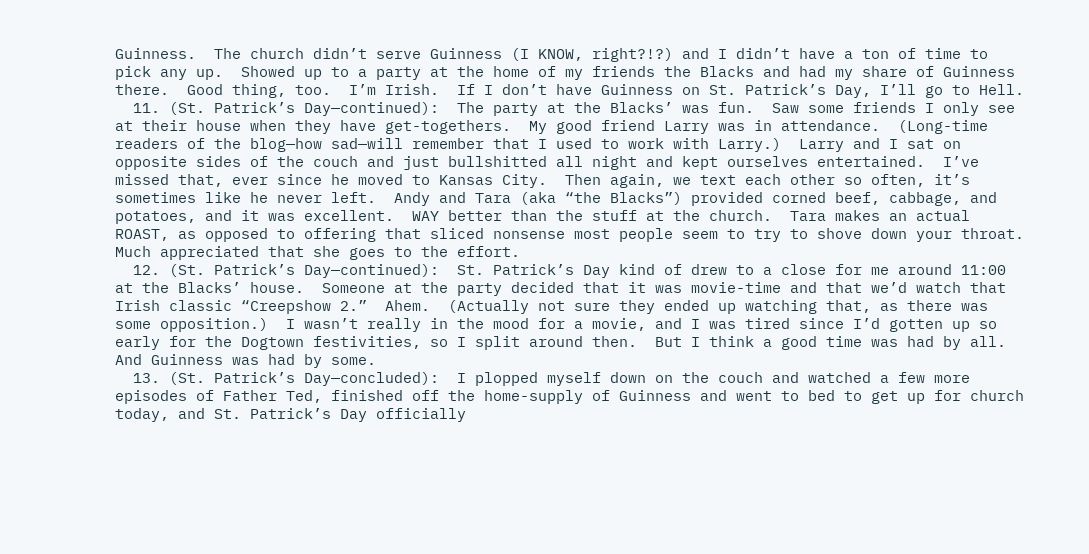Guinness.  The church didn’t serve Guinness (I KNOW, right?!?) and I didn’t have a ton of time to pick any up.  Showed up to a party at the home of my friends the Blacks and had my share of Guinness there.  Good thing, too.  I’m Irish.  If I don’t have Guinness on St. Patrick’s Day, I’ll go to Hell.
  11. (St. Patrick’s Day—continued):  The party at the Blacks’ was fun.  Saw some friends I only see at their house when they have get-togethers.  My good friend Larry was in attendance.  (Long-time readers of the blog—how sad—will remember that I used to work with Larry.)  Larry and I sat on opposite sides of the couch and just bullshitted all night and kept ourselves entertained.  I’ve missed that, ever since he moved to Kansas City.  Then again, we text each other so often, it’s sometimes like he never left.  Andy and Tara (aka “the Blacks”) provided corned beef, cabbage, and potatoes, and it was excellent.  WAY better than the stuff at the church.  Tara makes an actual ROAST, as opposed to offering that sliced nonsense most people seem to try to shove down your throat.  Much appreciated that she goes to the effort.
  12. (St. Patrick’s Day—continued):  St. Patrick’s Day kind of drew to a close for me around 11:00 at the Blacks’ house.  Someone at the party decided that it was movie-time and that we’d watch that Irish classic “Creepshow 2.”  Ahem.  (Actually not sure they ended up watching that, as there was some opposition.)  I wasn’t really in the mood for a movie, and I was tired since I’d gotten up so early for the Dogtown festivities, so I split around then.  But I think a good time was had by all.  And Guinness was had by some.
  13. (St. Patrick’s Day—concluded):  I plopped myself down on the couch and watched a few more episodes of Father Ted, finished off the home-supply of Guinness and went to bed to get up for church today, and St. Patrick’s Day officially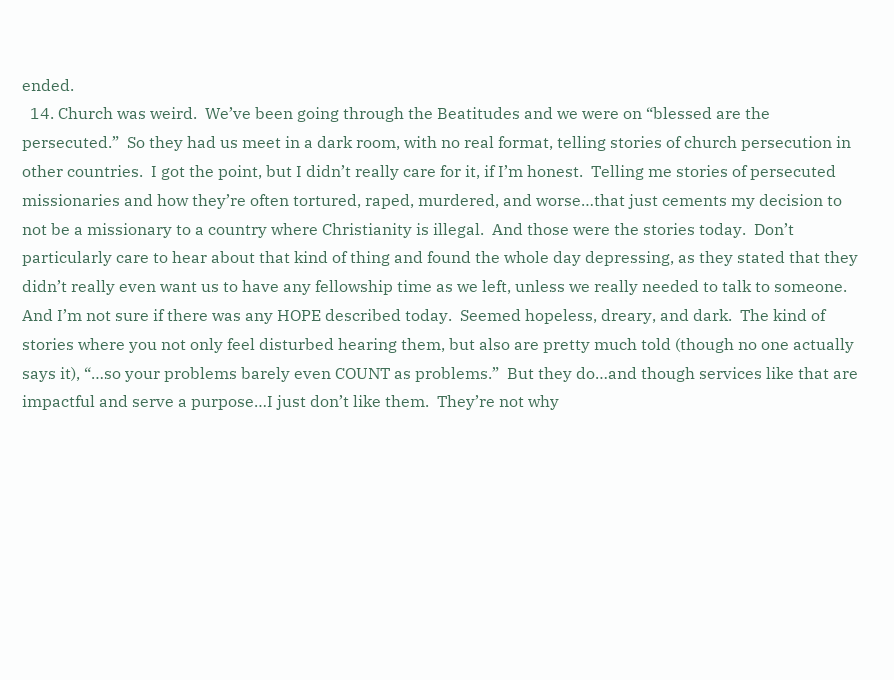ended.
  14. Church was weird.  We’ve been going through the Beatitudes and we were on “blessed are the persecuted.”  So they had us meet in a dark room, with no real format, telling stories of church persecution in other countries.  I got the point, but I didn’t really care for it, if I’m honest.  Telling me stories of persecuted missionaries and how they’re often tortured, raped, murdered, and worse…that just cements my decision to not be a missionary to a country where Christianity is illegal.  And those were the stories today.  Don’t particularly care to hear about that kind of thing and found the whole day depressing, as they stated that they didn’t really even want us to have any fellowship time as we left, unless we really needed to talk to someone.  And I’m not sure if there was any HOPE described today.  Seemed hopeless, dreary, and dark.  The kind of stories where you not only feel disturbed hearing them, but also are pretty much told (though no one actually says it), “…so your problems barely even COUNT as problems.”  But they do…and though services like that are impactful and serve a purpose…I just don’t like them.  They’re not why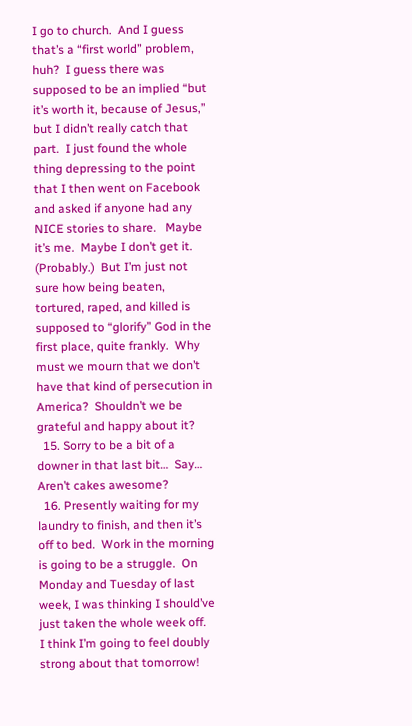I go to church.  And I guess that’s a “first world” problem, huh?  I guess there was supposed to be an implied “but it’s worth it, because of Jesus,” but I didn’t really catch that part.  I just found the whole thing depressing to the point that I then went on Facebook and asked if anyone had any NICE stories to share.   Maybe it’s me.  Maybe I don’t get it.  (Probably.)  But I’m just not sure how being beaten, tortured, raped, and killed is supposed to “glorify” God in the first place, quite frankly.  Why must we mourn that we don’t have that kind of persecution in America?  Shouldn’t we be grateful and happy about it?
  15. Sorry to be a bit of a downer in that last bit…  Say…  Aren’t cakes awesome?
  16. Presently waiting for my laundry to finish, and then it’s off to bed.  Work in the morning is going to be a struggle.  On Monday and Tuesday of last week, I was thinking I should’ve just taken the whole week off.  I think I’m going to feel doubly strong about that tomorrow!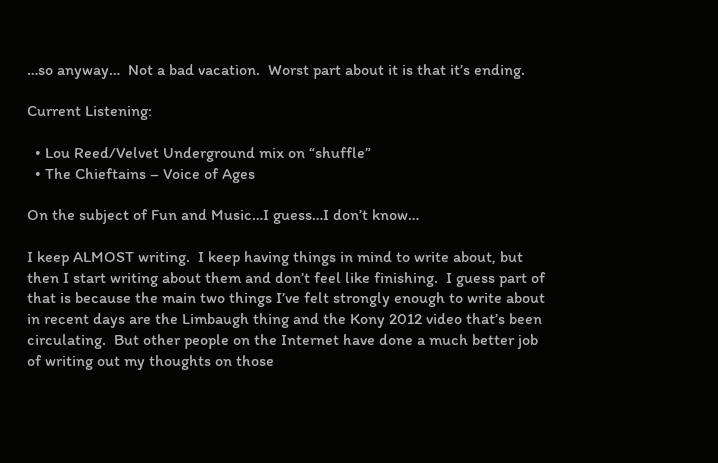…so anyway…  Not a bad vacation.  Worst part about it is that it’s ending.

Current Listening:

  • Lou Reed/Velvet Underground mix on “shuffle”
  • The Chieftains – Voice of Ages

On the subject of Fun and Music…I guess…I don’t know…

I keep ALMOST writing.  I keep having things in mind to write about, but then I start writing about them and don’t feel like finishing.  I guess part of that is because the main two things I’ve felt strongly enough to write about in recent days are the Limbaugh thing and the Kony 2012 video that’s been circulating.  But other people on the Internet have done a much better job of writing out my thoughts on those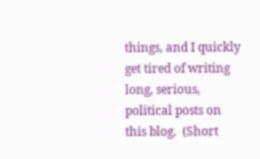things, and I quickly get tired of writing long, serious, political posts on this blog.  (Short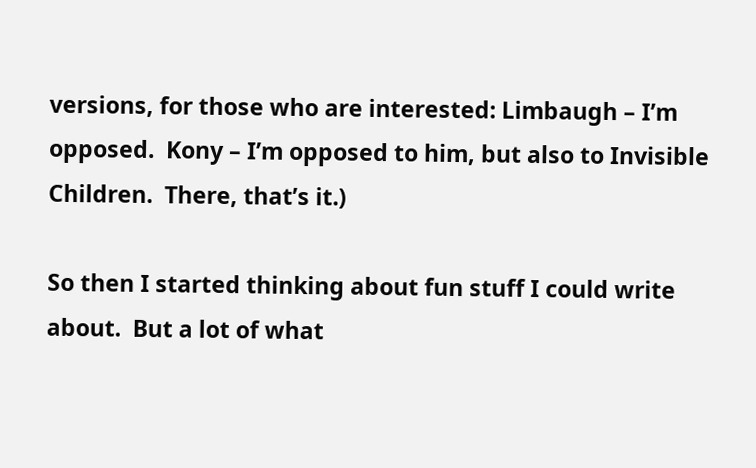versions, for those who are interested: Limbaugh – I’m opposed.  Kony – I’m opposed to him, but also to Invisible Children.  There, that’s it.)

So then I started thinking about fun stuff I could write about.  But a lot of what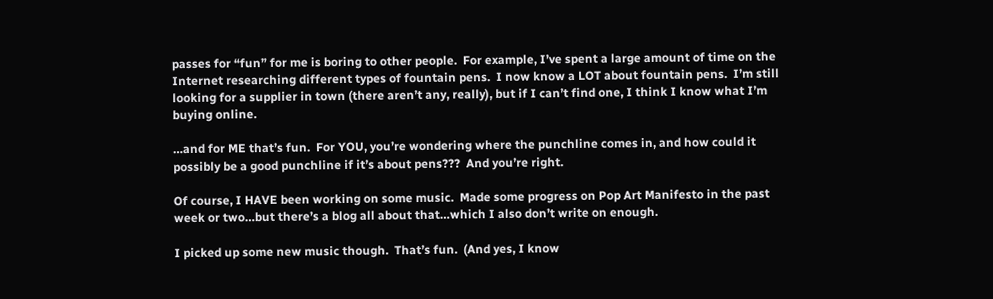passes for “fun” for me is boring to other people.  For example, I’ve spent a large amount of time on the Internet researching different types of fountain pens.  I now know a LOT about fountain pens.  I’m still looking for a supplier in town (there aren’t any, really), but if I can’t find one, I think I know what I’m buying online.

…and for ME that’s fun.  For YOU, you’re wondering where the punchline comes in, and how could it possibly be a good punchline if it’s about pens???  And you’re right.

Of course, I HAVE been working on some music.  Made some progress on Pop Art Manifesto in the past week or two…but there’s a blog all about that…which I also don’t write on enough.

I picked up some new music though.  That’s fun.  (And yes, I know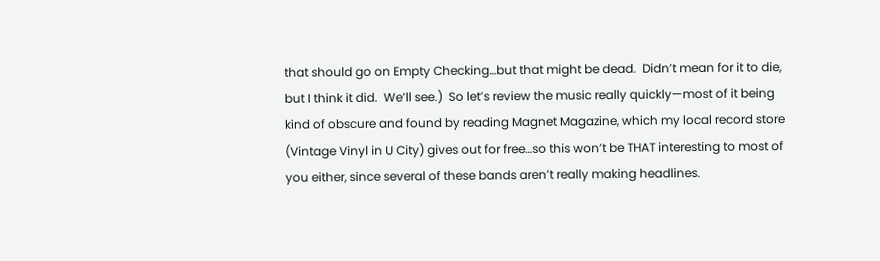that should go on Empty Checking…but that might be dead.  Didn’t mean for it to die, but I think it did.  We’ll see.)  So let’s review the music really quickly—most of it being kind of obscure and found by reading Magnet Magazine, which my local record store (Vintage Vinyl in U City) gives out for free…so this won’t be THAT interesting to most of you either, since several of these bands aren’t really making headlines.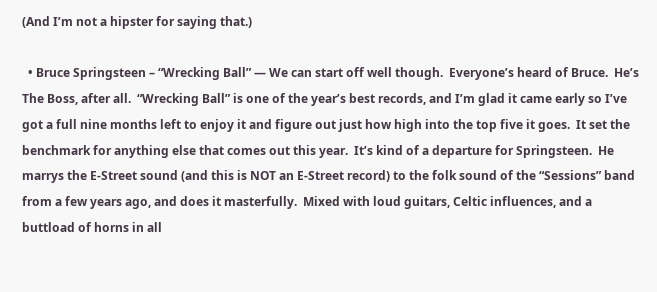(And I’m not a hipster for saying that.)

  • Bruce Springsteen – “Wrecking Ball” — We can start off well though.  Everyone’s heard of Bruce.  He’s The Boss, after all.  “Wrecking Ball” is one of the year’s best records, and I’m glad it came early so I’ve got a full nine months left to enjoy it and figure out just how high into the top five it goes.  It set the benchmark for anything else that comes out this year.  It’s kind of a departure for Springsteen.  He marrys the E-Street sound (and this is NOT an E-Street record) to the folk sound of the “Sessions” band from a few years ago, and does it masterfully.  Mixed with loud guitars, Celtic influences, and a buttload of horns in all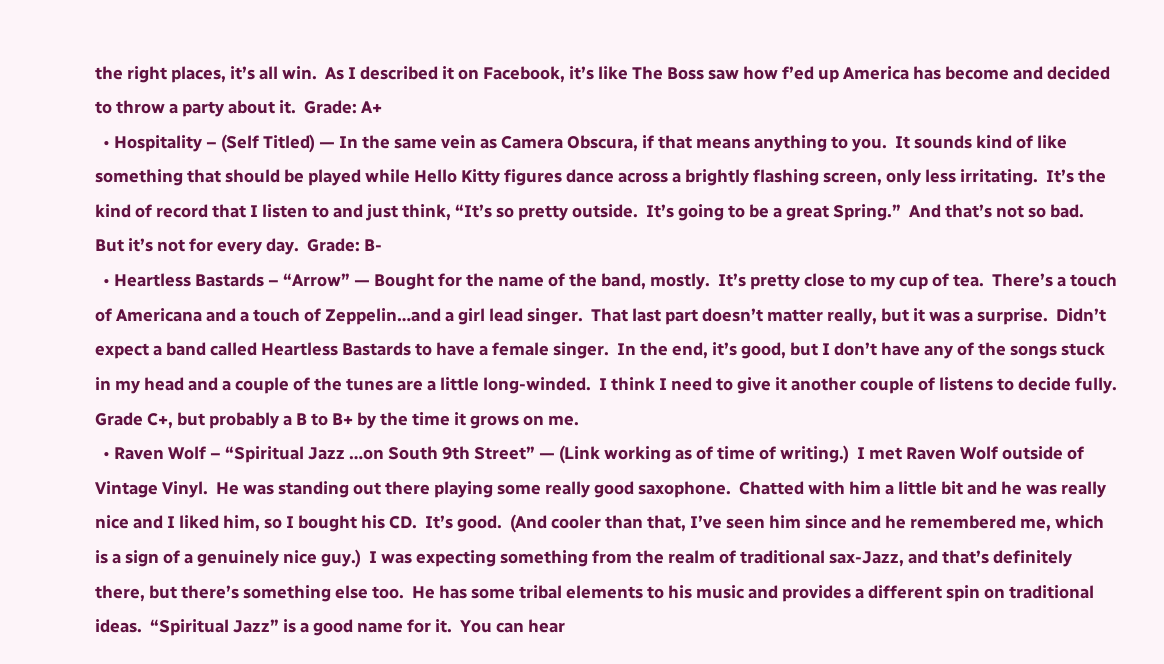the right places, it’s all win.  As I described it on Facebook, it’s like The Boss saw how f’ed up America has become and decided to throw a party about it.  Grade: A+
  • Hospitality – (Self Titled) — In the same vein as Camera Obscura, if that means anything to you.  It sounds kind of like something that should be played while Hello Kitty figures dance across a brightly flashing screen, only less irritating.  It’s the kind of record that I listen to and just think, “It’s so pretty outside.  It’s going to be a great Spring.”  And that’s not so bad.  But it’s not for every day.  Grade: B-
  • Heartless Bastards – “Arrow” — Bought for the name of the band, mostly.  It’s pretty close to my cup of tea.  There’s a touch of Americana and a touch of Zeppelin…and a girl lead singer.  That last part doesn’t matter really, but it was a surprise.  Didn’t expect a band called Heartless Bastards to have a female singer.  In the end, it’s good, but I don’t have any of the songs stuck in my head and a couple of the tunes are a little long-winded.  I think I need to give it another couple of listens to decide fully.  Grade C+, but probably a B to B+ by the time it grows on me.
  • Raven Wolf – “Spiritual Jazz …on South 9th Street” — (Link working as of time of writing.)  I met Raven Wolf outside of Vintage Vinyl.  He was standing out there playing some really good saxophone.  Chatted with him a little bit and he was really nice and I liked him, so I bought his CD.  It’s good.  (And cooler than that, I’ve seen him since and he remembered me, which is a sign of a genuinely nice guy.)  I was expecting something from the realm of traditional sax-Jazz, and that’s definitely there, but there’s something else too.  He has some tribal elements to his music and provides a different spin on traditional ideas.  “Spiritual Jazz” is a good name for it.  You can hear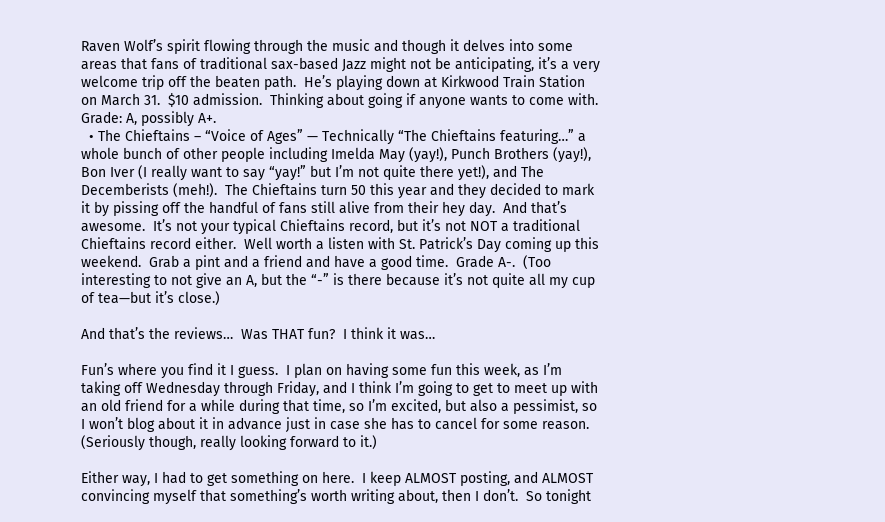Raven Wolf’s spirit flowing through the music and though it delves into some areas that fans of traditional sax-based Jazz might not be anticipating, it’s a very welcome trip off the beaten path.  He’s playing down at Kirkwood Train Station on March 31.  $10 admission.  Thinking about going if anyone wants to come with.  Grade: A, possibly A+.
  • The Chieftains – “Voice of Ages” — Technically “The Chieftains featuring…” a whole bunch of other people including Imelda May (yay!), Punch Brothers (yay!), Bon Iver (I really want to say “yay!” but I’m not quite there yet!), and The Decemberists (meh!).  The Chieftains turn 50 this year and they decided to mark it by pissing off the handful of fans still alive from their hey day.  And that’s awesome.  It’s not your typical Chieftains record, but it’s not NOT a traditional Chieftains record either.  Well worth a listen with St. Patrick’s Day coming up this weekend.  Grab a pint and a friend and have a good time.  Grade A-.  (Too interesting to not give an A, but the “-” is there because it’s not quite all my cup of tea—but it’s close.)

And that’s the reviews…  Was THAT fun?  I think it was…

Fun’s where you find it I guess.  I plan on having some fun this week, as I’m taking off Wednesday through Friday, and I think I’m going to get to meet up with an old friend for a while during that time, so I’m excited, but also a pessimist, so I won’t blog about it in advance just in case she has to cancel for some reason.    (Seriously though, really looking forward to it.)

Either way, I had to get something on here.  I keep ALMOST posting, and ALMOST convincing myself that something’s worth writing about, then I don’t.  So tonight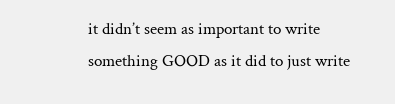it didn’t seem as important to write something GOOD as it did to just write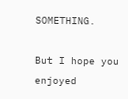SOMETHING.

But I hope you enjoyed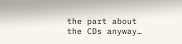the part about the CDs anyway…